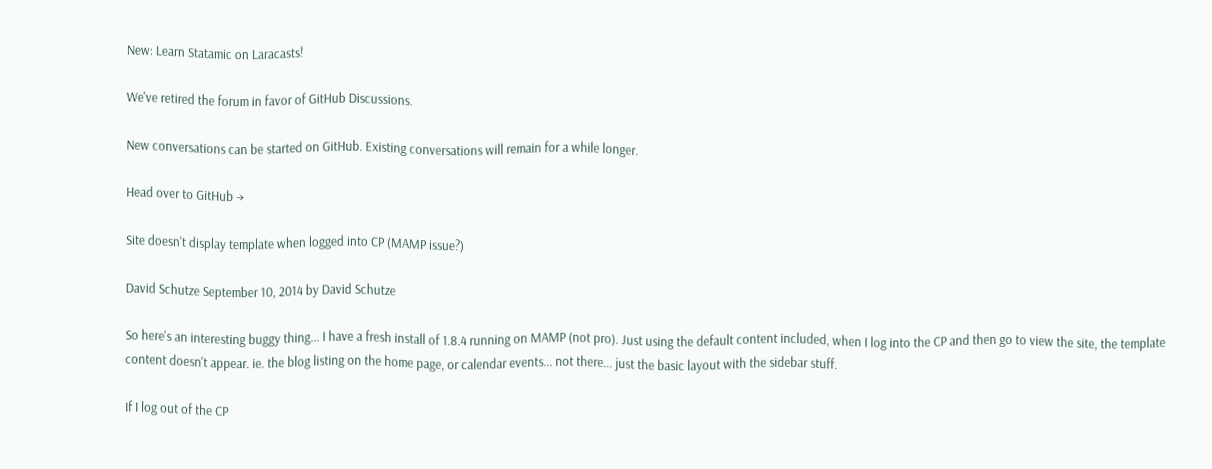New: Learn Statamic on Laracasts!

We've retired the forum in favor of GitHub Discussions.

New conversations can be started on GitHub. Existing conversations will remain for a while longer.

Head over to GitHub →

Site doesn't display template when logged into CP (MAMP issue?)

David Schutze September 10, 2014 by David Schutze

So here's an interesting buggy thing... I have a fresh install of 1.8.4 running on MAMP (not pro). Just using the default content included, when I log into the CP and then go to view the site, the template content doesn't appear. ie. the blog listing on the home page, or calendar events... not there... just the basic layout with the sidebar stuff.

If I log out of the CP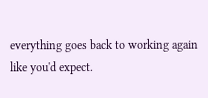everything goes back to working again like you'd expect.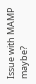Issue with MAMP maybe?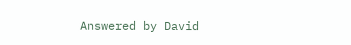Answered by David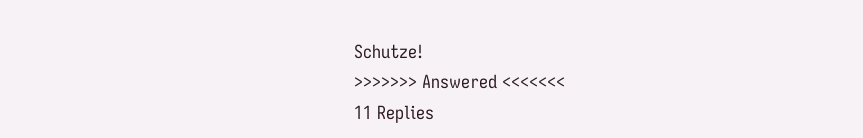Schutze!
>>>>>>> Answered <<<<<<<
11 Replies